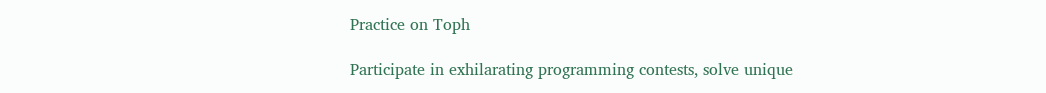Practice on Toph

Participate in exhilarating programming contests, solve unique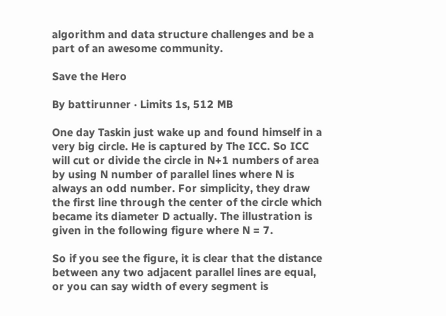algorithm and data structure challenges and be a part of an awesome community.

Save the Hero

By battirunner · Limits 1s, 512 MB

One day Taskin just wake up and found himself in a very big circle. He is captured by The ICC. So ICC will cut or divide the circle in N+1 numbers of area by using N number of parallel lines where N is always an odd number. For simplicity, they draw the first line through the center of the circle which became its diameter D actually. The illustration is given in the following figure where N = 7.

So if you see the figure, it is clear that the distance between any two adjacent parallel lines are equal, or you can say width of every segment is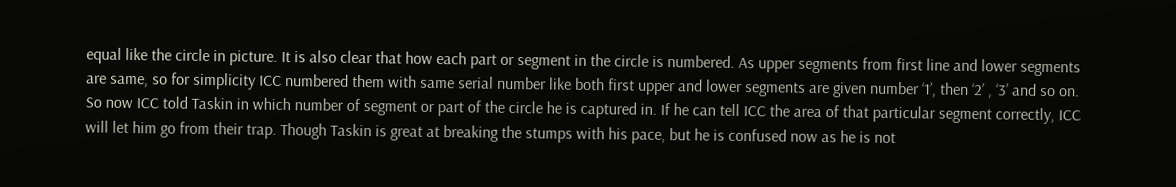equal like the circle in picture. It is also clear that how each part or segment in the circle is numbered. As upper segments from first line and lower segments are same, so for simplicity ICC numbered them with same serial number like both first upper and lower segments are given number ‘1’, then ‘2’ , ‘3’ and so on. So now ICC told Taskin in which number of segment or part of the circle he is captured in. If he can tell ICC the area of that particular segment correctly, ICC will let him go from their trap. Though Taskin is great at breaking the stumps with his pace, but he is confused now as he is not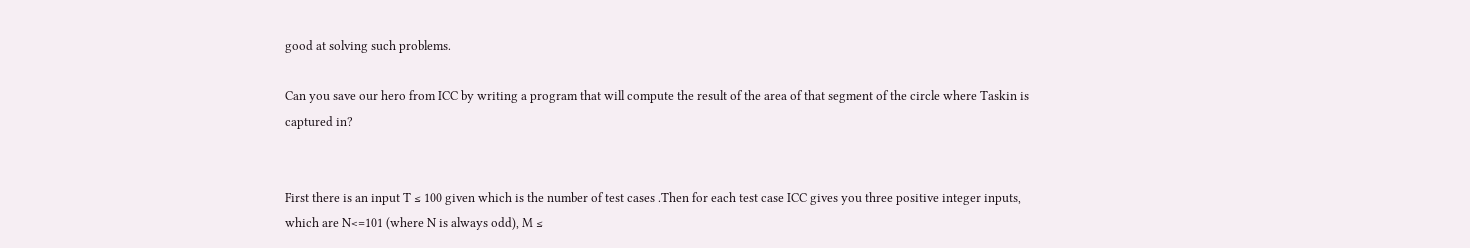good at solving such problems.

Can you save our hero from ICC by writing a program that will compute the result of the area of that segment of the circle where Taskin is captured in?


First there is an input T ≤ 100 given which is the number of test cases .Then for each test case ICC gives you three positive integer inputs, which are N<=101 (where N is always odd), M ≤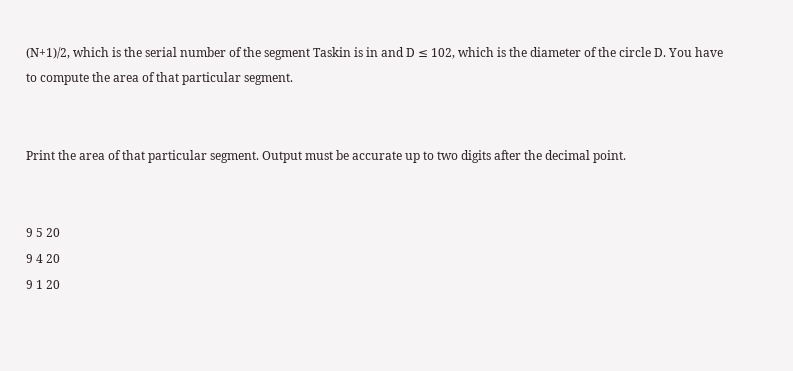(N+1)/2, which is the serial number of the segment Taskin is in and D ≤ 102, which is the diameter of the circle D. You have to compute the area of that particular segment.


Print the area of that particular segment. Output must be accurate up to two digits after the decimal point.


9 5 20
9 4 20
9 1 20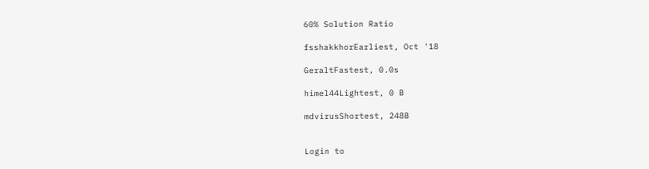60% Solution Ratio

fsshakkhorEarliest, Oct '18

GeraltFastest, 0.0s

himel44Lightest, 0 B

mdvirusShortest, 248B


Login to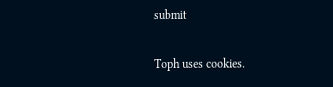submit

Toph uses cookies.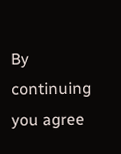By continuing you agree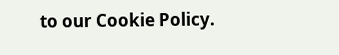to our Cookie Policy.